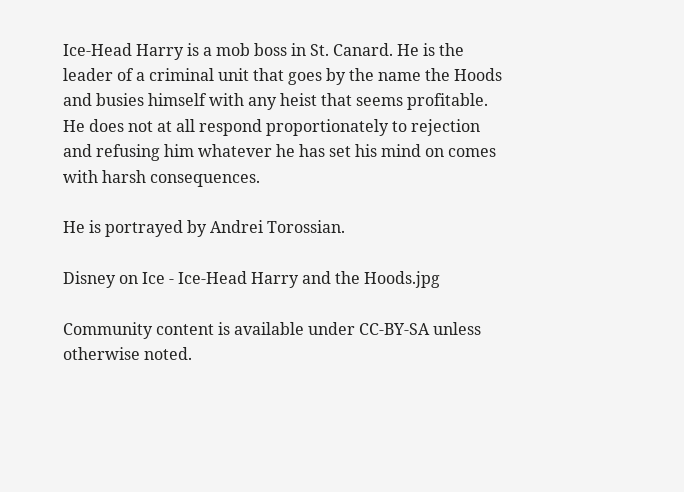Ice-Head Harry is a mob boss in St. Canard. He is the leader of a criminal unit that goes by the name the Hoods and busies himself with any heist that seems profitable. He does not at all respond proportionately to rejection and refusing him whatever he has set his mind on comes with harsh consequences.

He is portrayed by Andrei Torossian.

Disney on Ice - Ice-Head Harry and the Hoods.jpg

Community content is available under CC-BY-SA unless otherwise noted.